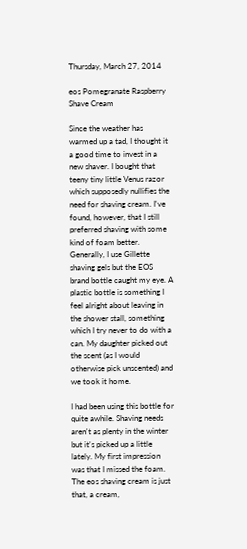Thursday, March 27, 2014

eos Pomegranate Raspberry Shave Cream

Since the weather has warmed up a tad, I thought it a good time to invest in a new shaver. I bought that teeny tiny little Venus razor which supposedly nullifies the need for shaving cream. I've found, however, that I still preferred shaving with some kind of foam better. Generally, I use Gillette shaving gels but the EOS brand bottle caught my eye. A plastic bottle is something I feel alright about leaving in the shower stall, something which I try never to do with a can. My daughter picked out the scent (as I would otherwise pick unscented) and we took it home.

I had been using this bottle for quite awhile. Shaving needs aren't as plenty in the winter but it's picked up a little lately. My first impression was that I missed the foam. The eos shaving cream is just that, a cream,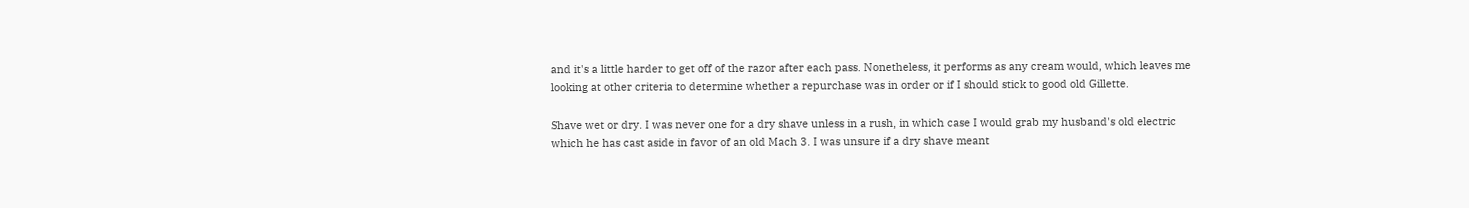and it's a little harder to get off of the razor after each pass. Nonetheless, it performs as any cream would, which leaves me looking at other criteria to determine whether a repurchase was in order or if I should stick to good old Gillette.

Shave wet or dry. I was never one for a dry shave unless in a rush, in which case I would grab my husband's old electric which he has cast aside in favor of an old Mach 3. I was unsure if a dry shave meant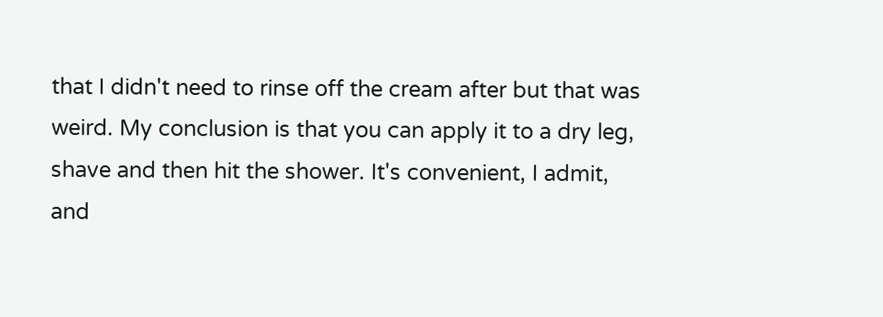that I didn't need to rinse off the cream after but that was weird. My conclusion is that you can apply it to a dry leg, shave and then hit the shower. It's convenient, I admit, and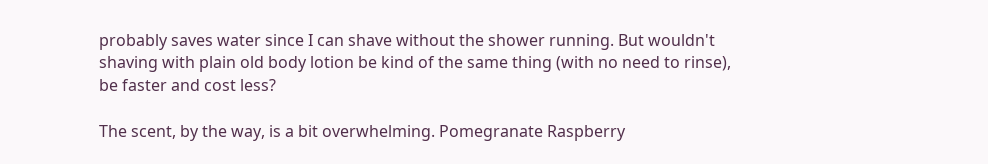probably saves water since I can shave without the shower running. But wouldn't shaving with plain old body lotion be kind of the same thing (with no need to rinse), be faster and cost less?

The scent, by the way, is a bit overwhelming. Pomegranate Raspberry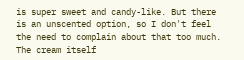is super sweet and candy-like. But there is an unscented option, so I don't feel the need to complain about that too much. The cream itself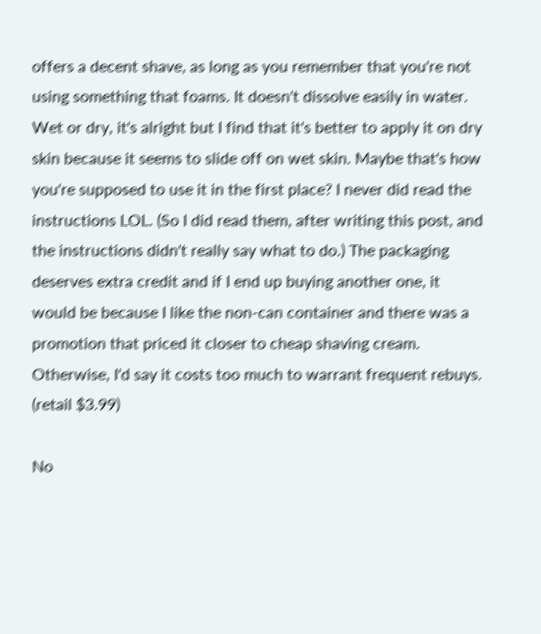offers a decent shave, as long as you remember that you're not using something that foams. It doesn't dissolve easily in water. Wet or dry, it's alright but I find that it's better to apply it on dry skin because it seems to slide off on wet skin. Maybe that's how you're supposed to use it in the first place? I never did read the instructions LOL. (So I did read them, after writing this post, and the instructions didn't really say what to do.) The packaging deserves extra credit and if I end up buying another one, it would be because I like the non-can container and there was a promotion that priced it closer to cheap shaving cream. Otherwise, I'd say it costs too much to warrant frequent rebuys. (retail $3.99)

No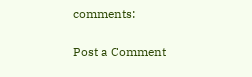comments:

Post a Comment